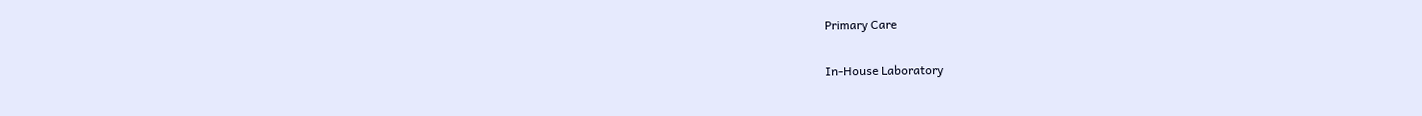Primary Care

In-House Laboratory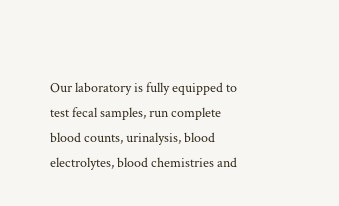Our laboratory is fully equipped to test fecal samples, run complete blood counts, urinalysis, blood electrolytes, blood chemistries and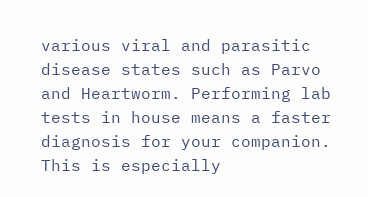various viral and parasitic disease states such as Parvo and Heartworm. Performing lab tests in house means a faster diagnosis for your companion. This is especially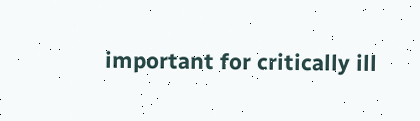important for critically ill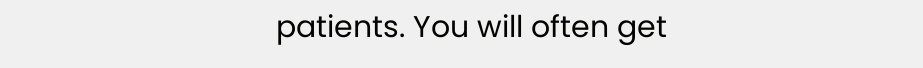patients. You will often get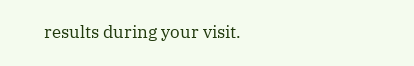results during your visit.